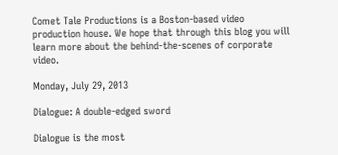Comet Tale Productions is a Boston-based video production house. We hope that through this blog you will learn more about the behind-the-scenes of corporate video.

Monday, July 29, 2013

Dialogue: A double-edged sword

Dialogue is the most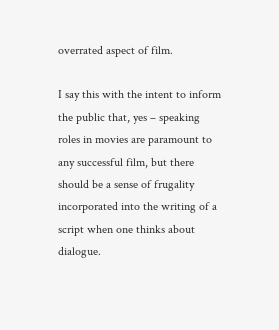overrated aspect of film.

I say this with the intent to inform the public that, yes – speaking roles in movies are paramount to any successful film, but there should be a sense of frugality incorporated into the writing of a script when one thinks about dialogue.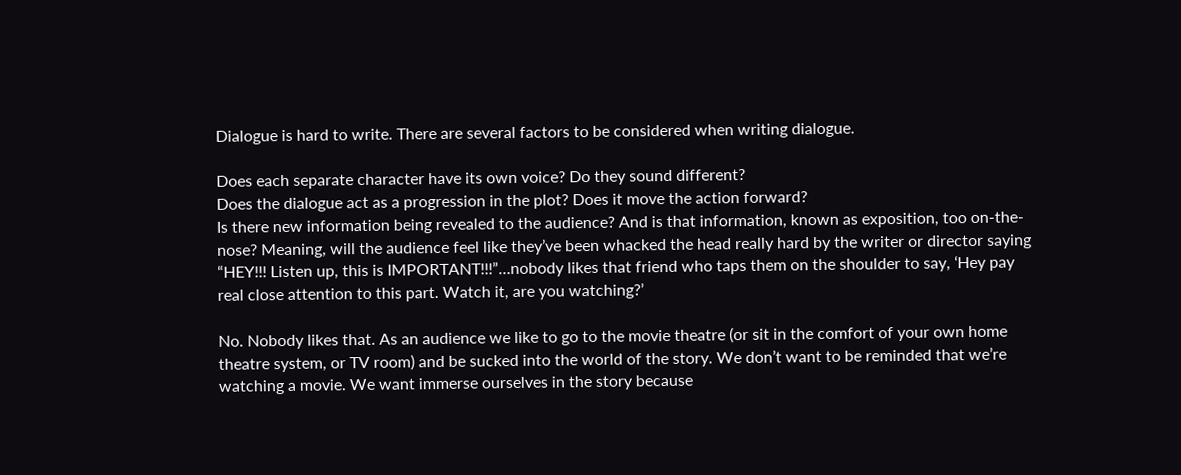Dialogue is hard to write. There are several factors to be considered when writing dialogue.

Does each separate character have its own voice? Do they sound different?
Does the dialogue act as a progression in the plot? Does it move the action forward?
Is there new information being revealed to the audience? And is that information, known as exposition, too on-the-nose? Meaning, will the audience feel like they’ve been whacked the head really hard by the writer or director saying “HEY!!! Listen up, this is IMPORTANT!!!”…nobody likes that friend who taps them on the shoulder to say, ‘Hey pay real close attention to this part. Watch it, are you watching?’

No. Nobody likes that. As an audience we like to go to the movie theatre (or sit in the comfort of your own home theatre system, or TV room) and be sucked into the world of the story. We don’t want to be reminded that we’re watching a movie. We want immerse ourselves in the story because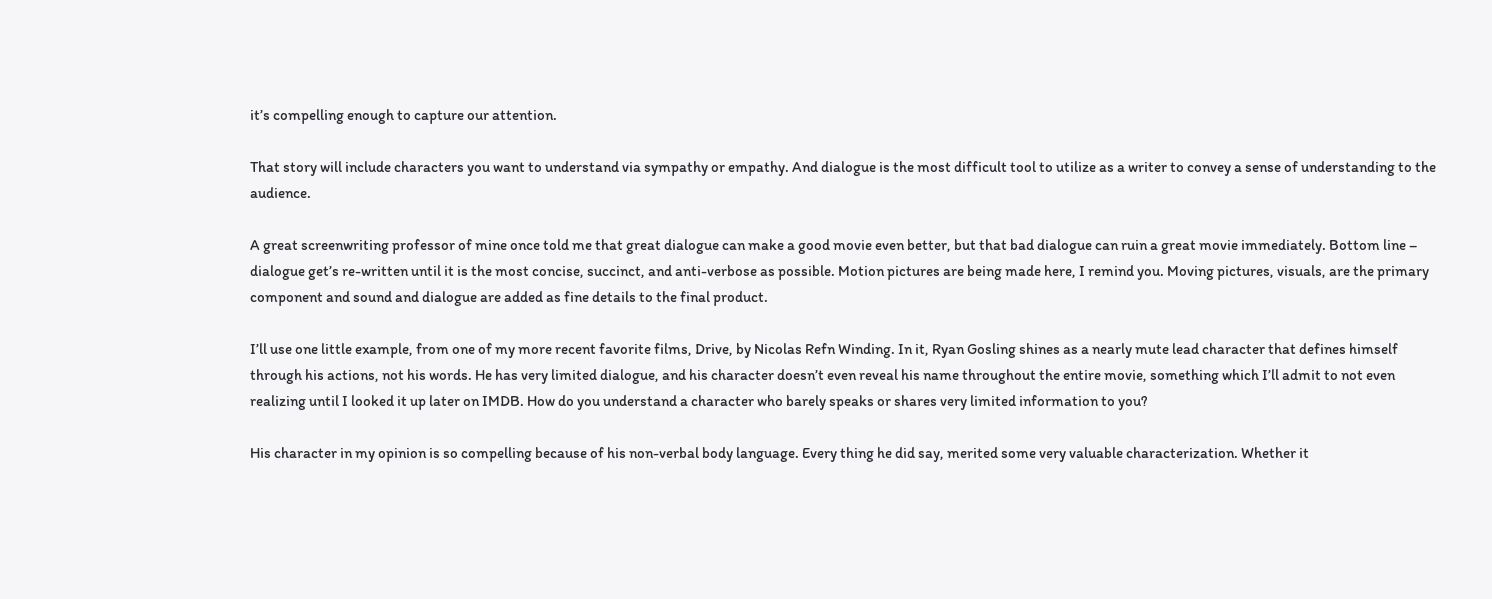it’s compelling enough to capture our attention.

That story will include characters you want to understand via sympathy or empathy. And dialogue is the most difficult tool to utilize as a writer to convey a sense of understanding to the audience.

A great screenwriting professor of mine once told me that great dialogue can make a good movie even better, but that bad dialogue can ruin a great movie immediately. Bottom line – dialogue get’s re-written until it is the most concise, succinct, and anti-verbose as possible. Motion pictures are being made here, I remind you. Moving pictures, visuals, are the primary component and sound and dialogue are added as fine details to the final product.

I’ll use one little example, from one of my more recent favorite films, Drive, by Nicolas Refn Winding. In it, Ryan Gosling shines as a nearly mute lead character that defines himself through his actions, not his words. He has very limited dialogue, and his character doesn’t even reveal his name throughout the entire movie, something which I’ll admit to not even realizing until I looked it up later on IMDB. How do you understand a character who barely speaks or shares very limited information to you?

His character in my opinion is so compelling because of his non-verbal body language. Every thing he did say, merited some very valuable characterization. Whether it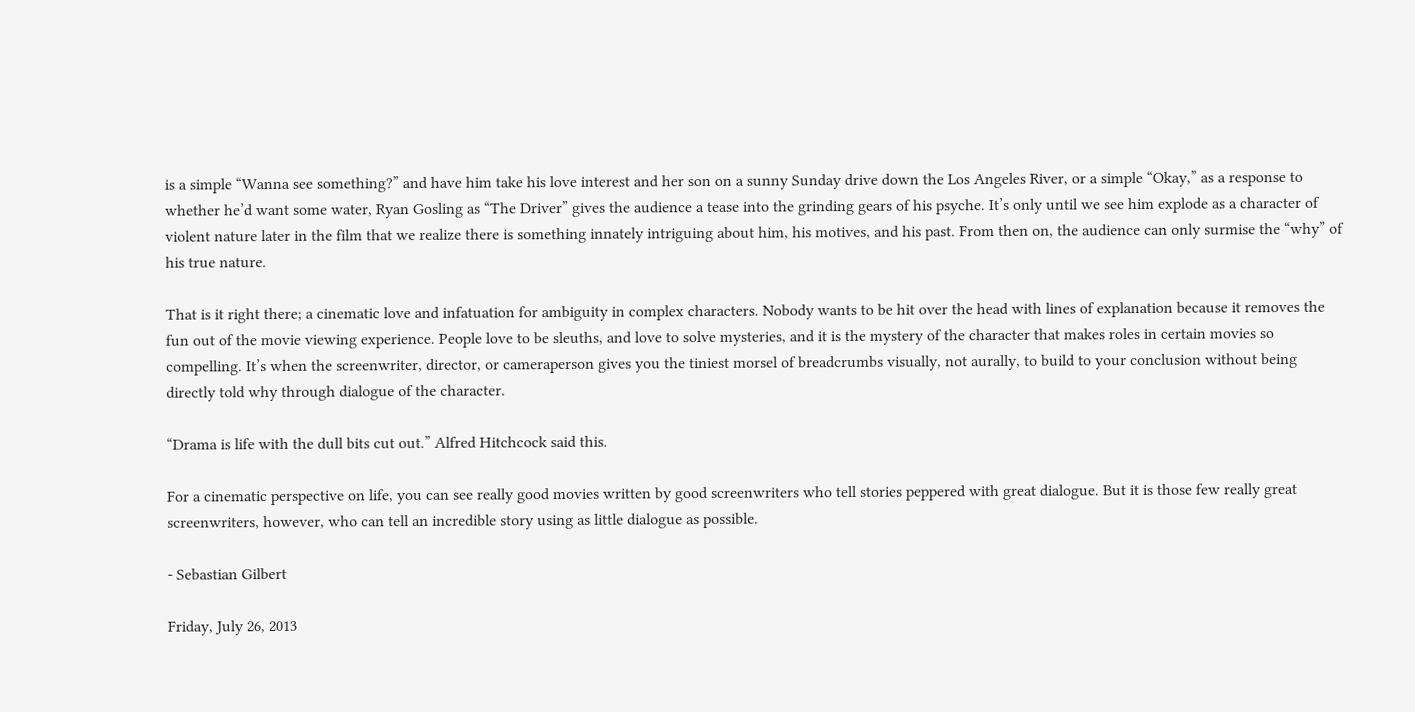is a simple “Wanna see something?” and have him take his love interest and her son on a sunny Sunday drive down the Los Angeles River, or a simple “Okay,” as a response to whether he’d want some water, Ryan Gosling as “The Driver” gives the audience a tease into the grinding gears of his psyche. It’s only until we see him explode as a character of violent nature later in the film that we realize there is something innately intriguing about him, his motives, and his past. From then on, the audience can only surmise the “why” of his true nature.

That is it right there; a cinematic love and infatuation for ambiguity in complex characters. Nobody wants to be hit over the head with lines of explanation because it removes the fun out of the movie viewing experience. People love to be sleuths, and love to solve mysteries, and it is the mystery of the character that makes roles in certain movies so compelling. It’s when the screenwriter, director, or cameraperson gives you the tiniest morsel of breadcrumbs visually, not aurally, to build to your conclusion without being directly told why through dialogue of the character.

“Drama is life with the dull bits cut out.” Alfred Hitchcock said this.

For a cinematic perspective on life, you can see really good movies written by good screenwriters who tell stories peppered with great dialogue. But it is those few really great screenwriters, however, who can tell an incredible story using as little dialogue as possible.

- Sebastian Gilbert

Friday, July 26, 2013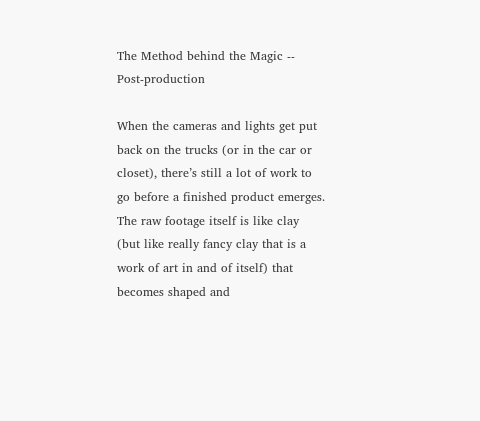The Method behind the Magic -- Post-production

When the cameras and lights get put back on the trucks (or in the car or closet), there’s still a lot of work to go before a finished product emerges. The raw footage itself is like clay (but like really fancy clay that is a work of art in and of itself) that becomes shaped and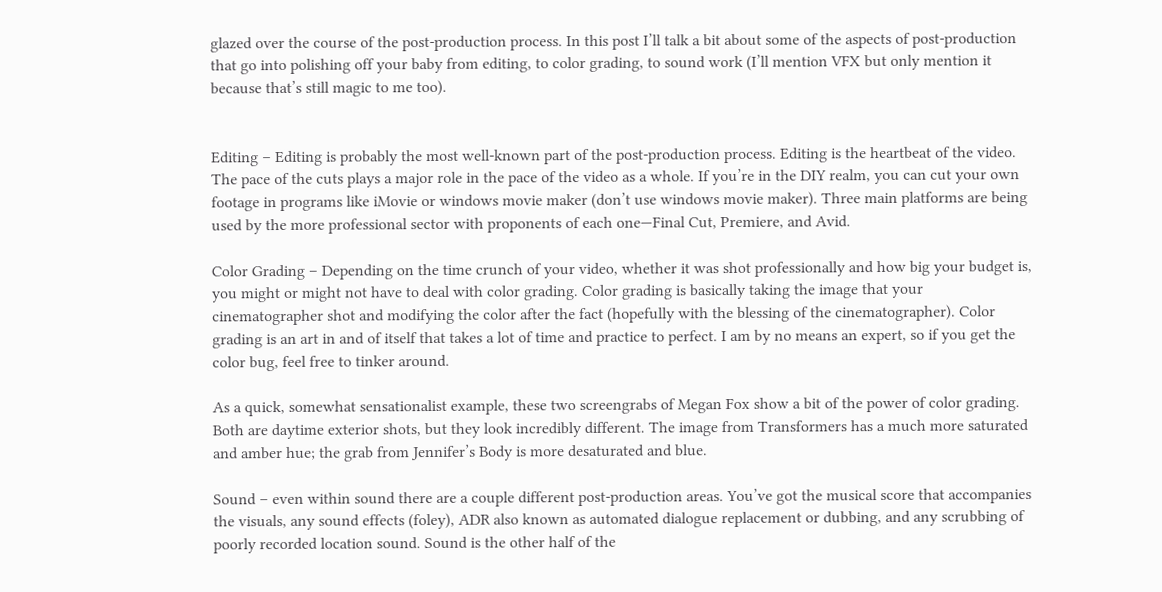glazed over the course of the post-production process. In this post I’ll talk a bit about some of the aspects of post-production that go into polishing off your baby from editing, to color grading, to sound work (I’ll mention VFX but only mention it because that’s still magic to me too).


Editing – Editing is probably the most well-known part of the post-production process. Editing is the heartbeat of the video. The pace of the cuts plays a major role in the pace of the video as a whole. If you’re in the DIY realm, you can cut your own footage in programs like iMovie or windows movie maker (don’t use windows movie maker). Three main platforms are being used by the more professional sector with proponents of each one—Final Cut, Premiere, and Avid.

Color Grading – Depending on the time crunch of your video, whether it was shot professionally and how big your budget is, you might or might not have to deal with color grading. Color grading is basically taking the image that your cinematographer shot and modifying the color after the fact (hopefully with the blessing of the cinematographer). Color grading is an art in and of itself that takes a lot of time and practice to perfect. I am by no means an expert, so if you get the color bug, feel free to tinker around.

As a quick, somewhat sensationalist example, these two screengrabs of Megan Fox show a bit of the power of color grading. Both are daytime exterior shots, but they look incredibly different. The image from Transformers has a much more saturated and amber hue; the grab from Jennifer’s Body is more desaturated and blue.

Sound – even within sound there are a couple different post-production areas. You’ve got the musical score that accompanies the visuals, any sound effects (foley), ADR also known as automated dialogue replacement or dubbing, and any scrubbing of poorly recorded location sound. Sound is the other half of the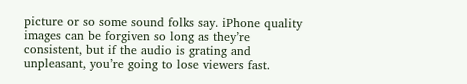picture or so some sound folks say. iPhone quality images can be forgiven so long as they’re consistent, but if the audio is grating and unpleasant, you’re going to lose viewers fast.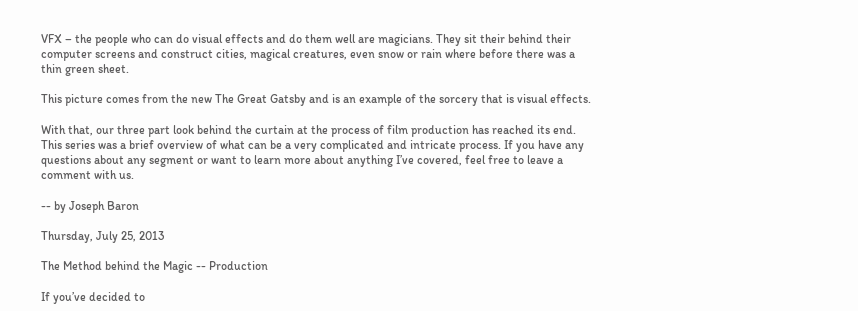VFX – the people who can do visual effects and do them well are magicians. They sit their behind their computer screens and construct cities, magical creatures, even snow or rain where before there was a thin green sheet.

This picture comes from the new The Great Gatsby and is an example of the sorcery that is visual effects.

With that, our three part look behind the curtain at the process of film production has reached its end. This series was a brief overview of what can be a very complicated and intricate process. If you have any questions about any segment or want to learn more about anything I’ve covered, feel free to leave a comment with us.

-- by Joseph Baron

Thursday, July 25, 2013

The Method behind the Magic -- Production

If you’ve decided to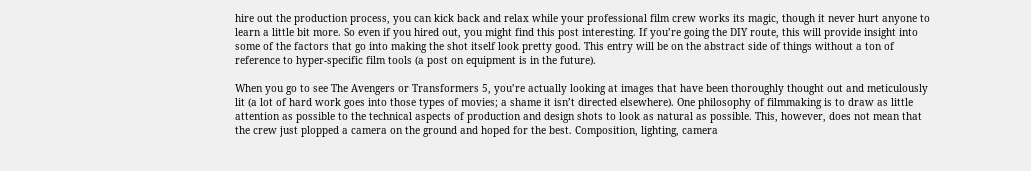hire out the production process, you can kick back and relax while your professional film crew works its magic, though it never hurt anyone to learn a little bit more. So even if you hired out, you might find this post interesting. If you’re going the DIY route, this will provide insight into some of the factors that go into making the shot itself look pretty good. This entry will be on the abstract side of things without a ton of reference to hyper-specific film tools (a post on equipment is in the future).

When you go to see The Avengers or Transformers 5, you’re actually looking at images that have been thoroughly thought out and meticulously lit (a lot of hard work goes into those types of movies; a shame it isn’t directed elsewhere). One philosophy of filmmaking is to draw as little attention as possible to the technical aspects of production and design shots to look as natural as possible. This, however, does not mean that the crew just plopped a camera on the ground and hoped for the best. Composition, lighting, camera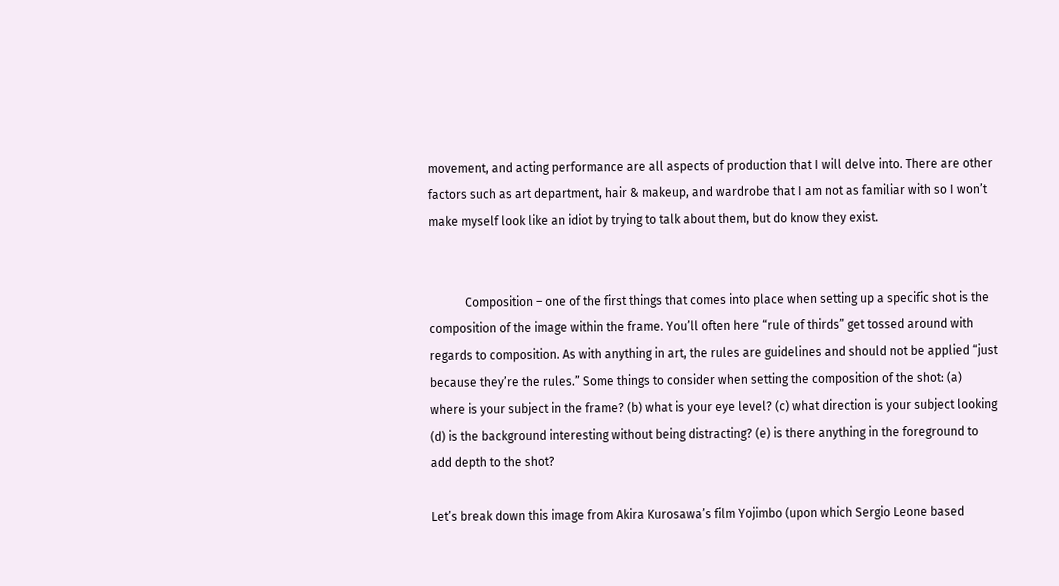movement, and acting performance are all aspects of production that I will delve into. There are other factors such as art department, hair & makeup, and wardrobe that I am not as familiar with so I won’t make myself look like an idiot by trying to talk about them, but do know they exist.


            Composition – one of the first things that comes into place when setting up a specific shot is the composition of the image within the frame. You’ll often here “rule of thirds” get tossed around with regards to composition. As with anything in art, the rules are guidelines and should not be applied “just because they’re the rules.” Some things to consider when setting the composition of the shot: (a) where is your subject in the frame? (b) what is your eye level? (c) what direction is your subject looking (d) is the background interesting without being distracting? (e) is there anything in the foreground to add depth to the shot?

Let’s break down this image from Akira Kurosawa’s film Yojimbo (upon which Sergio Leone based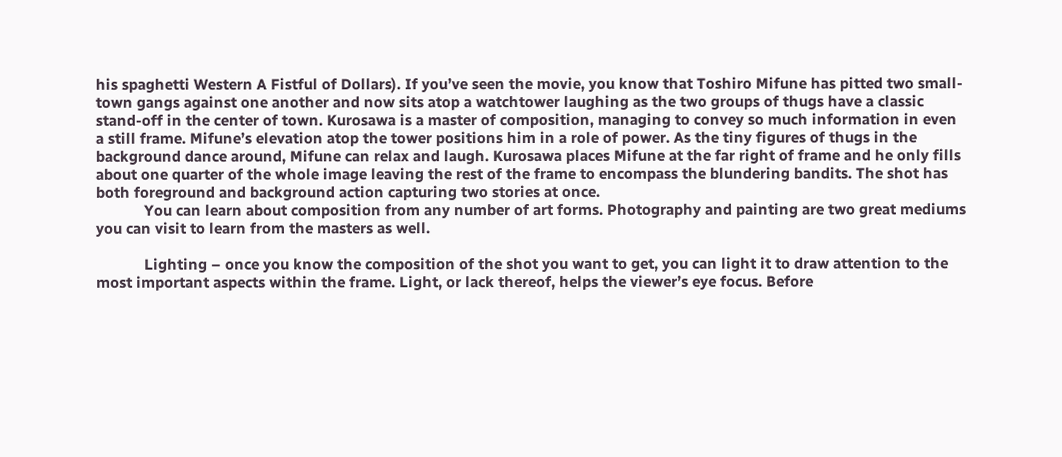his spaghetti Western A Fistful of Dollars). If you’ve seen the movie, you know that Toshiro Mifune has pitted two small-town gangs against one another and now sits atop a watchtower laughing as the two groups of thugs have a classic stand-off in the center of town. Kurosawa is a master of composition, managing to convey so much information in even a still frame. Mifune’s elevation atop the tower positions him in a role of power. As the tiny figures of thugs in the background dance around, Mifune can relax and laugh. Kurosawa places Mifune at the far right of frame and he only fills about one quarter of the whole image leaving the rest of the frame to encompass the blundering bandits. The shot has both foreground and background action capturing two stories at once.
            You can learn about composition from any number of art forms. Photography and painting are two great mediums you can visit to learn from the masters as well.

            Lighting – once you know the composition of the shot you want to get, you can light it to draw attention to the most important aspects within the frame. Light, or lack thereof, helps the viewer’s eye focus. Before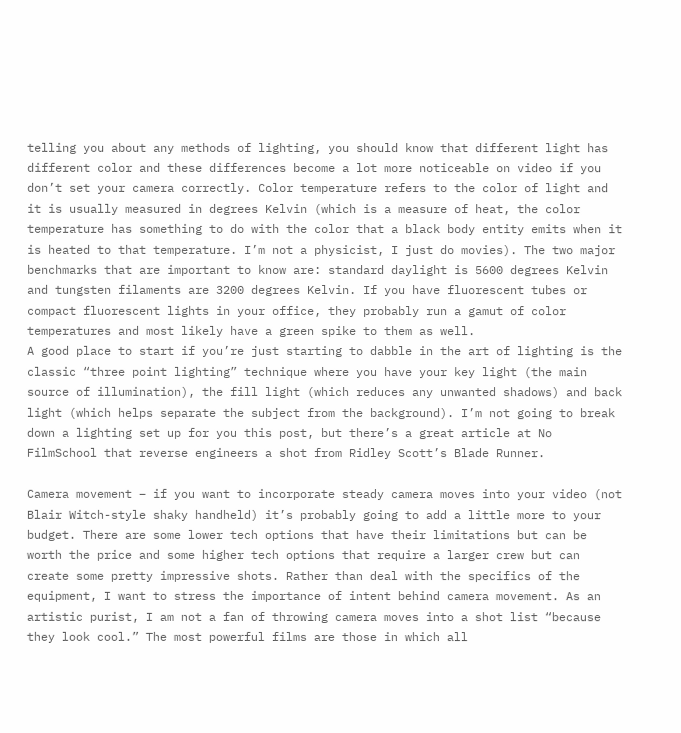telling you about any methods of lighting, you should know that different light has different color and these differences become a lot more noticeable on video if you don’t set your camera correctly. Color temperature refers to the color of light and it is usually measured in degrees Kelvin (which is a measure of heat, the color temperature has something to do with the color that a black body entity emits when it is heated to that temperature. I’m not a physicist, I just do movies). The two major benchmarks that are important to know are: standard daylight is 5600 degrees Kelvin and tungsten filaments are 3200 degrees Kelvin. If you have fluorescent tubes or compact fluorescent lights in your office, they probably run a gamut of color temperatures and most likely have a green spike to them as well.
A good place to start if you’re just starting to dabble in the art of lighting is the classic “three point lighting” technique where you have your key light (the main source of illumination), the fill light (which reduces any unwanted shadows) and back light (which helps separate the subject from the background). I’m not going to break down a lighting set up for you this post, but there’s a great article at No FilmSchool that reverse engineers a shot from Ridley Scott’s Blade Runner.

Camera movement – if you want to incorporate steady camera moves into your video (not Blair Witch-style shaky handheld) it’s probably going to add a little more to your budget. There are some lower tech options that have their limitations but can be worth the price and some higher tech options that require a larger crew but can create some pretty impressive shots. Rather than deal with the specifics of the equipment, I want to stress the importance of intent behind camera movement. As an artistic purist, I am not a fan of throwing camera moves into a shot list “because they look cool.” The most powerful films are those in which all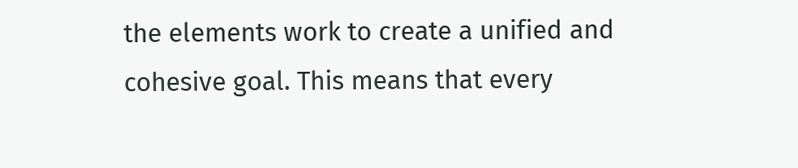the elements work to create a unified and cohesive goal. This means that every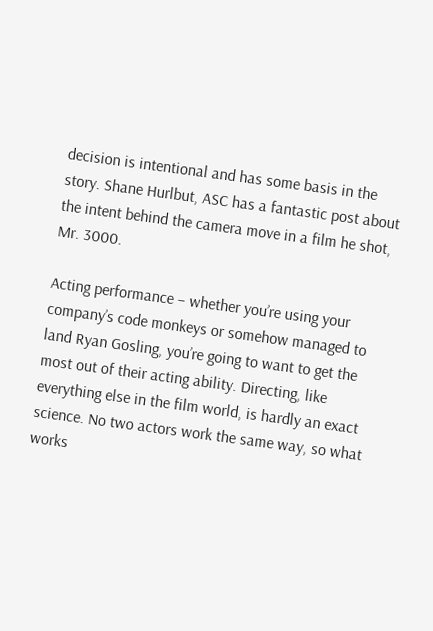decision is intentional and has some basis in the story. Shane Hurlbut, ASC has a fantastic post about the intent behind the camera move in a film he shot, Mr. 3000.

Acting performance – whether you’re using your company’s code monkeys or somehow managed to land Ryan Gosling, you’re going to want to get the most out of their acting ability. Directing, like everything else in the film world, is hardly an exact science. No two actors work the same way, so what works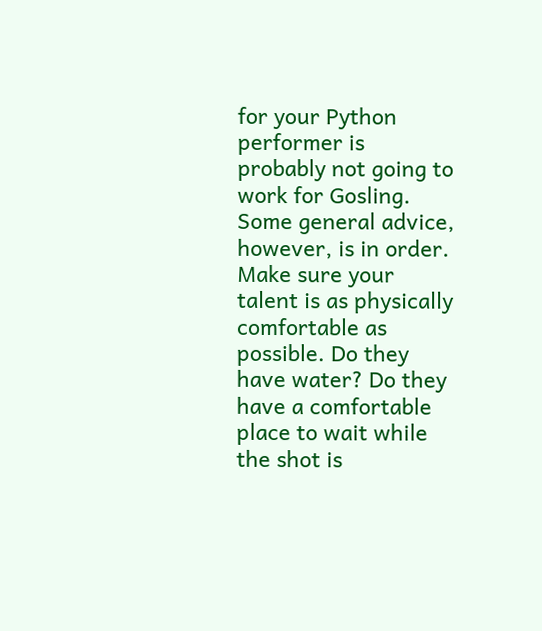for your Python performer is probably not going to work for Gosling. Some general advice, however, is in order. Make sure your talent is as physically comfortable as possible. Do they have water? Do they have a comfortable place to wait while the shot is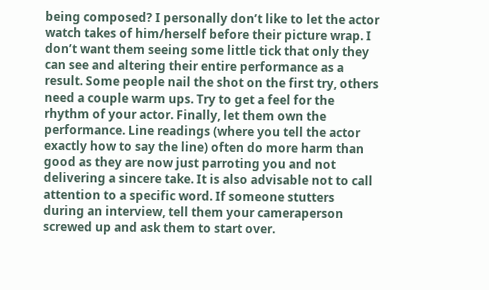being composed? I personally don’t like to let the actor watch takes of him/herself before their picture wrap. I don’t want them seeing some little tick that only they can see and altering their entire performance as a result. Some people nail the shot on the first try, others need a couple warm ups. Try to get a feel for the rhythm of your actor. Finally, let them own the performance. Line readings (where you tell the actor exactly how to say the line) often do more harm than good as they are now just parroting you and not delivering a sincere take. It is also advisable not to call attention to a specific word. If someone stutters during an interview, tell them your cameraperson screwed up and ask them to start over.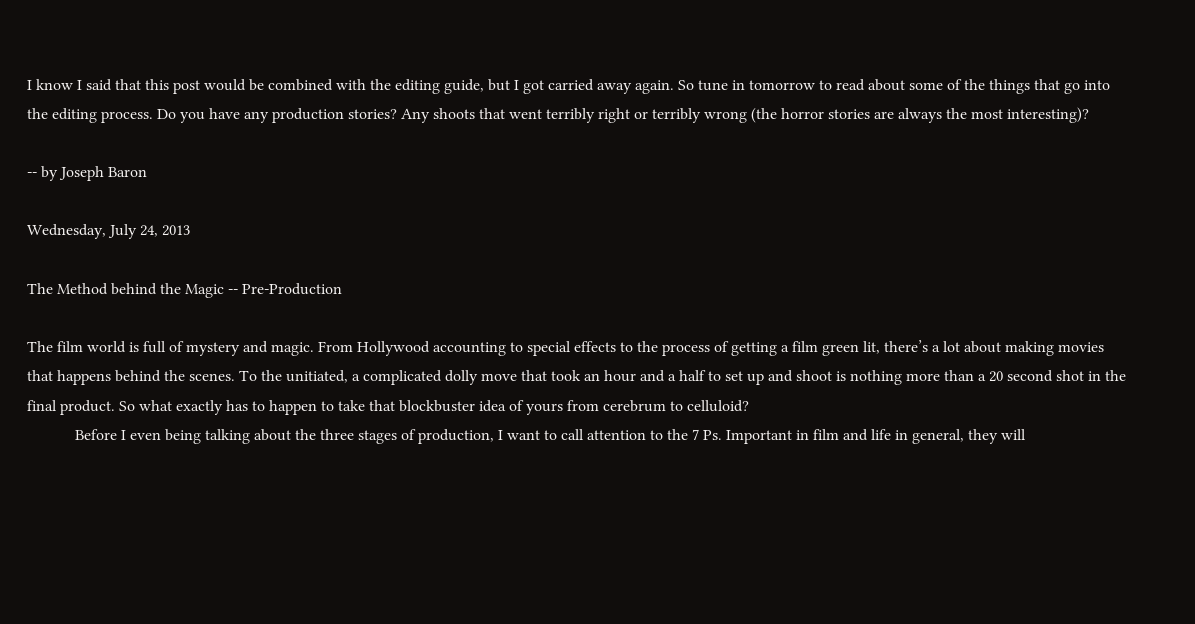I know I said that this post would be combined with the editing guide, but I got carried away again. So tune in tomorrow to read about some of the things that go into the editing process. Do you have any production stories? Any shoots that went terribly right or terribly wrong (the horror stories are always the most interesting)?

-- by Joseph Baron

Wednesday, July 24, 2013

The Method behind the Magic -- Pre-Production

The film world is full of mystery and magic. From Hollywood accounting to special effects to the process of getting a film green lit, there’s a lot about making movies that happens behind the scenes. To the unitiated, a complicated dolly move that took an hour and a half to set up and shoot is nothing more than a 20 second shot in the final product. So what exactly has to happen to take that blockbuster idea of yours from cerebrum to celluloid?
            Before I even being talking about the three stages of production, I want to call attention to the 7 Ps. Important in film and life in general, they will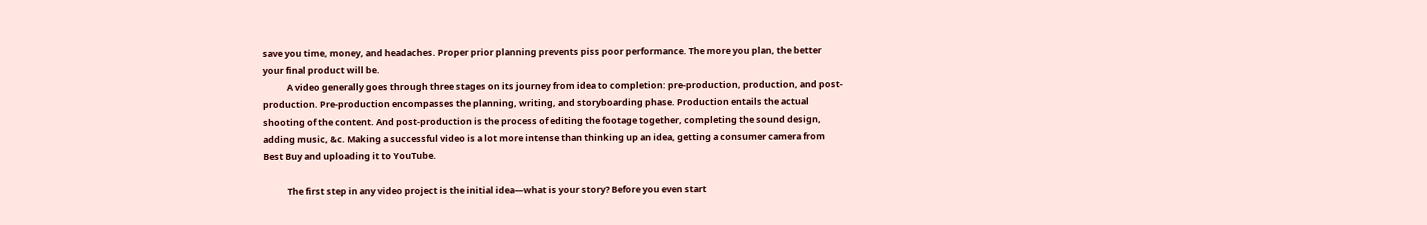save you time, money, and headaches. Proper prior planning prevents piss poor performance. The more you plan, the better your final product will be.
            A video generally goes through three stages on its journey from idea to completion: pre-production, production, and post-production. Pre-production encompasses the planning, writing, and storyboarding phase. Production entails the actual shooting of the content. And post-production is the process of editing the footage together, completing the sound design, adding music, &c. Making a successful video is a lot more intense than thinking up an idea, getting a consumer camera from Best Buy and uploading it to YouTube.

            The first step in any video project is the initial idea—what is your story? Before you even start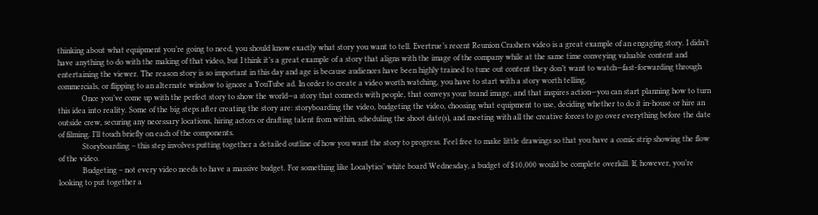thinking about what equipment you’re going to need, you should know exactly what story you want to tell. Evertrue’s recent Reunion Crashers video is a great example of an engaging story. I didn’t have anything to do with the making of that video, but I think it’s a great example of a story that aligns with the image of the company while at the same time conveying valuable content and entertaining the viewer. The reason story is so important in this day and age is because audiences have been highly trained to tune out content they don’t want to watch—fast-forwarding through commercials, or flipping to an alternate window to ignore a YouTube ad. In order to create a video worth watching, you have to start with a story worth telling.
            Once you’ve come up with the perfect story to show the world—a story that connects with people, that conveys your brand image, and that inspires action—you can start planning how to turn this idea into reality. Some of the big steps after creating the story are: storyboarding the video, budgeting the video, choosing what equipment to use, deciding whether to do it in-house or hire an outside crew, securing any necessary locations, hiring actors or drafting talent from within, scheduling the shoot date(s), and meeting with all the creative forces to go over everything before the date of filming. I’ll touch briefly on each of the components.
            Storyboarding – this step involves putting together a detailed outline of how you want the story to progress. Feel free to make little drawings so that you have a comic strip showing the flow of the video.
            Budgeting – not every video needs to have a massive budget. For something like Localytics’ white board Wednesday, a budget of $10,000 would be complete overkill. If, however, you’re looking to put together a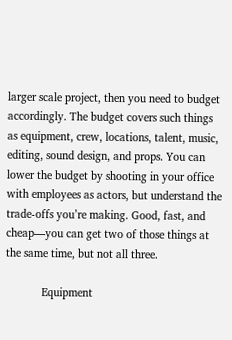larger scale project, then you need to budget accordingly. The budget covers such things as equipment, crew, locations, talent, music, editing, sound design, and props. You can lower the budget by shooting in your office with employees as actors, but understand the trade-offs you’re making. Good, fast, and cheap—you can get two of those things at the same time, but not all three.

            Equipment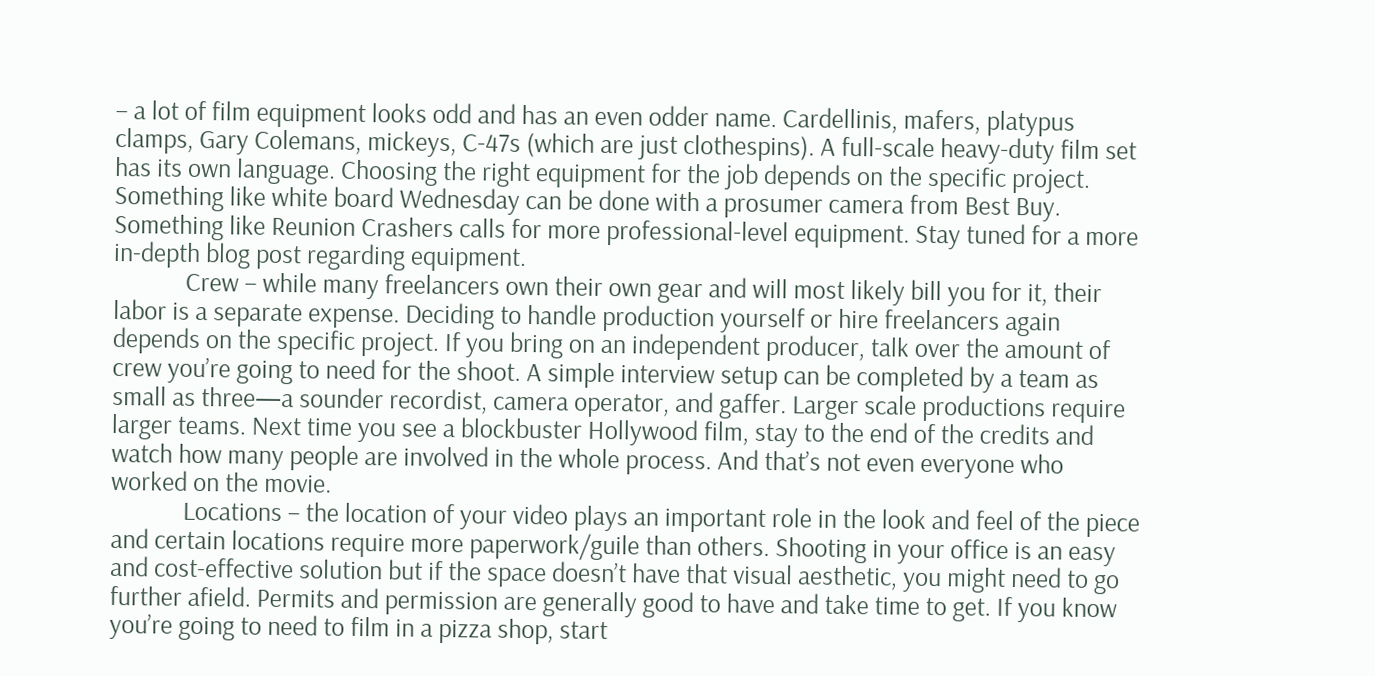– a lot of film equipment looks odd and has an even odder name. Cardellinis, mafers, platypus clamps, Gary Colemans, mickeys, C-47s (which are just clothespins). A full-scale heavy-duty film set has its own language. Choosing the right equipment for the job depends on the specific project. Something like white board Wednesday can be done with a prosumer camera from Best Buy. Something like Reunion Crashers calls for more professional-level equipment. Stay tuned for a more in-depth blog post regarding equipment.
            Crew – while many freelancers own their own gear and will most likely bill you for it, their labor is a separate expense. Deciding to handle production yourself or hire freelancers again depends on the specific project. If you bring on an independent producer, talk over the amount of crew you’re going to need for the shoot. A simple interview setup can be completed by a team as small as three—a sounder recordist, camera operator, and gaffer. Larger scale productions require larger teams. Next time you see a blockbuster Hollywood film, stay to the end of the credits and watch how many people are involved in the whole process. And that’s not even everyone who worked on the movie.
            Locations – the location of your video plays an important role in the look and feel of the piece and certain locations require more paperwork/guile than others. Shooting in your office is an easy and cost-effective solution but if the space doesn’t have that visual aesthetic, you might need to go further afield. Permits and permission are generally good to have and take time to get. If you know you’re going to need to film in a pizza shop, start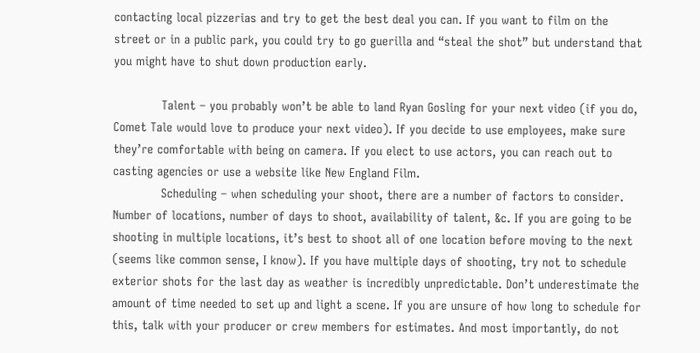contacting local pizzerias and try to get the best deal you can. If you want to film on the street or in a public park, you could try to go guerilla and “steal the shot” but understand that you might have to shut down production early.

            Talent – you probably won’t be able to land Ryan Gosling for your next video (if you do, Comet Tale would love to produce your next video). If you decide to use employees, make sure they’re comfortable with being on camera. If you elect to use actors, you can reach out to casting agencies or use a website like New England Film.
            Scheduling – when scheduling your shoot, there are a number of factors to consider. Number of locations, number of days to shoot, availability of talent, &c. If you are going to be shooting in multiple locations, it’s best to shoot all of one location before moving to the next (seems like common sense, I know). If you have multiple days of shooting, try not to schedule exterior shots for the last day as weather is incredibly unpredictable. Don’t underestimate the amount of time needed to set up and light a scene. If you are unsure of how long to schedule for this, talk with your producer or crew members for estimates. And most importantly, do not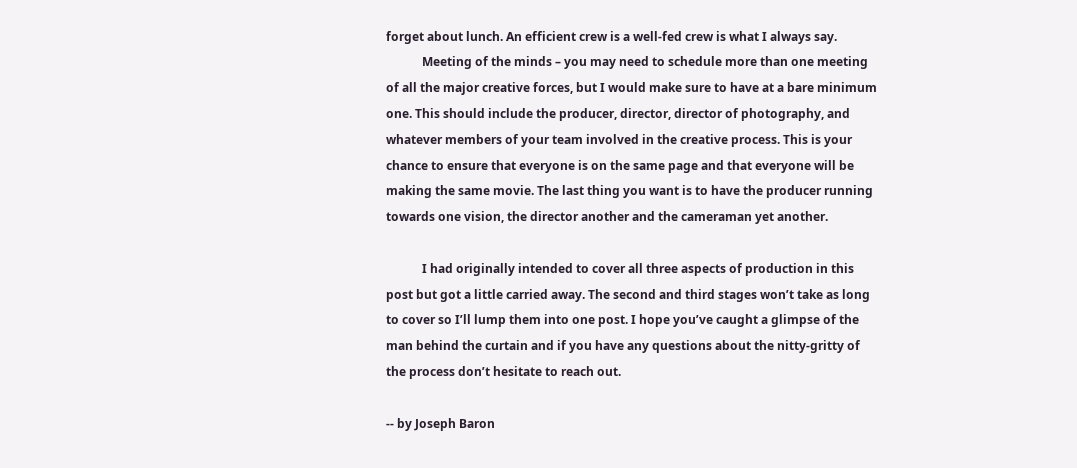forget about lunch. An efficient crew is a well-fed crew is what I always say.
            Meeting of the minds – you may need to schedule more than one meeting of all the major creative forces, but I would make sure to have at a bare minimum one. This should include the producer, director, director of photography, and whatever members of your team involved in the creative process. This is your chance to ensure that everyone is on the same page and that everyone will be making the same movie. The last thing you want is to have the producer running towards one vision, the director another and the cameraman yet another.

            I had originally intended to cover all three aspects of production in this post but got a little carried away. The second and third stages won’t take as long to cover so I’ll lump them into one post. I hope you’ve caught a glimpse of the man behind the curtain and if you have any questions about the nitty-gritty of the process don’t hesitate to reach out.

-- by Joseph Baron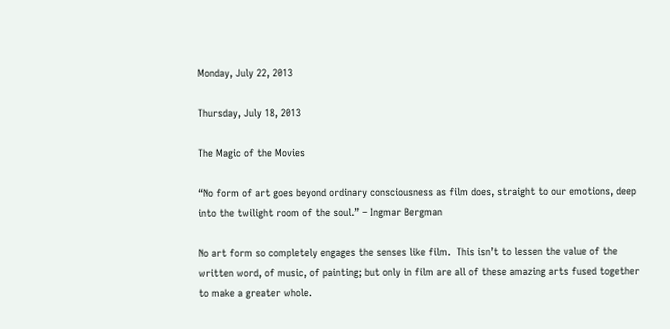Monday, July 22, 2013

Thursday, July 18, 2013

The Magic of the Movies

“No form of art goes beyond ordinary consciousness as film does, straight to our emotions, deep into the twilight room of the soul.” – Ingmar Bergman

No art form so completely engages the senses like film.  This isn’t to lessen the value of the written word, of music, of painting; but only in film are all of these amazing arts fused together to make a greater whole.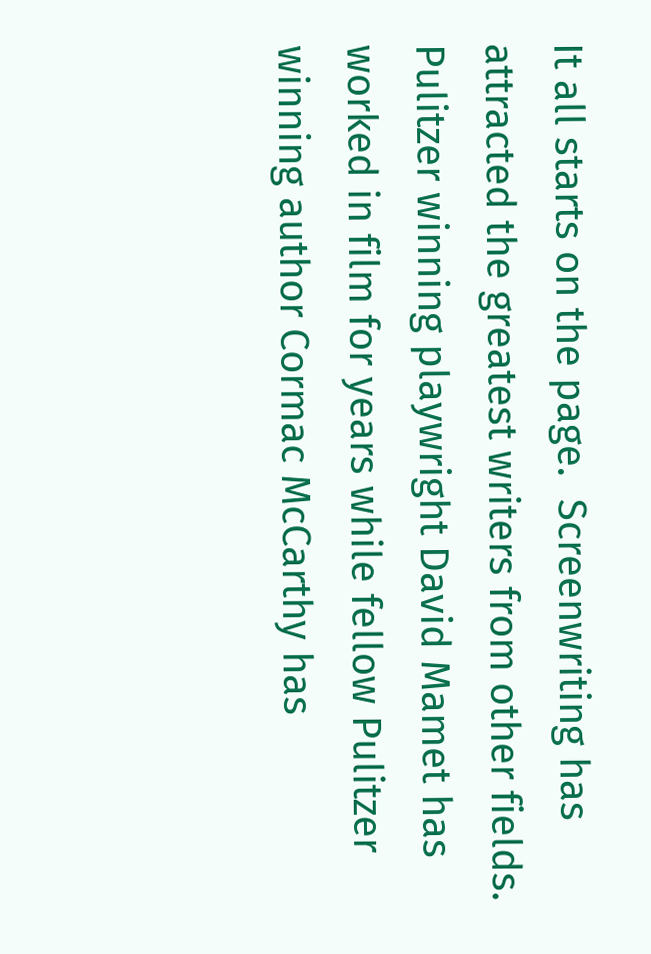It all starts on the page.  Screenwriting has attracted the greatest writers from other fields.  Pulitzer winning playwright David Mamet has worked in film for years while fellow Pulitzer winning author Cormac McCarthy has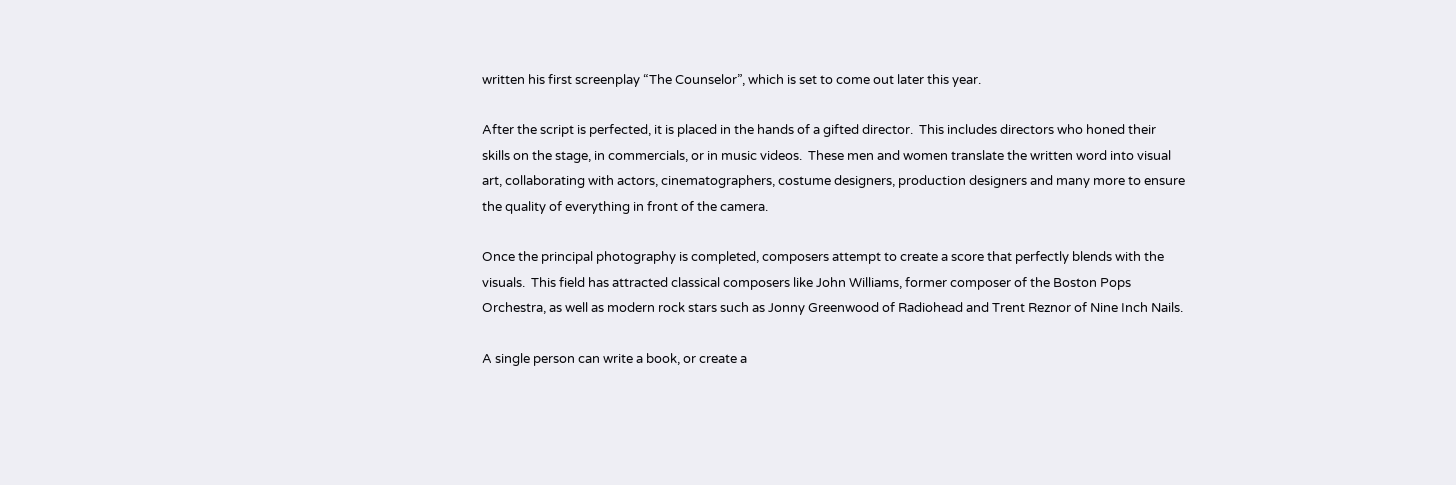written his first screenplay “The Counselor”, which is set to come out later this year.

After the script is perfected, it is placed in the hands of a gifted director.  This includes directors who honed their skills on the stage, in commercials, or in music videos.  These men and women translate the written word into visual art, collaborating with actors, cinematographers, costume designers, production designers and many more to ensure the quality of everything in front of the camera.

Once the principal photography is completed, composers attempt to create a score that perfectly blends with the visuals.  This field has attracted classical composers like John Williams, former composer of the Boston Pops Orchestra, as well as modern rock stars such as Jonny Greenwood of Radiohead and Trent Reznor of Nine Inch Nails.

A single person can write a book, or create a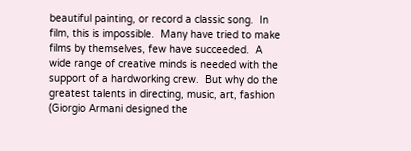beautiful painting, or record a classic song.  In film, this is impossible.  Many have tried to make films by themselves, few have succeeded.  A wide range of creative minds is needed with the support of a hardworking crew.  But why do the greatest talents in directing, music, art, fashion (Giorgio Armani designed the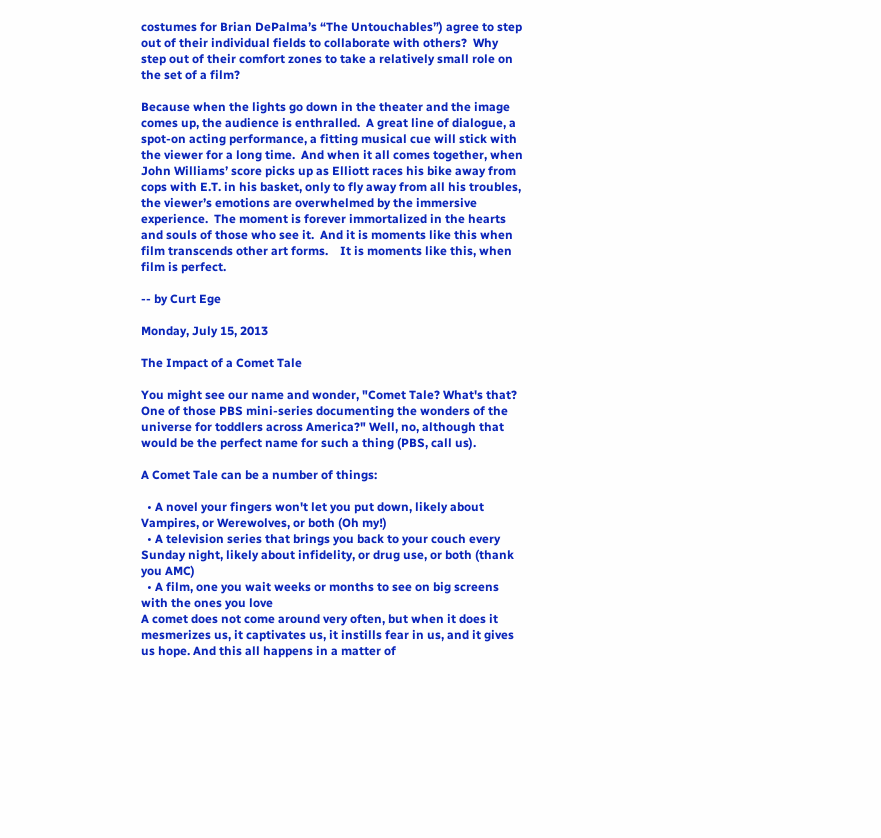costumes for Brian DePalma’s “The Untouchables”) agree to step out of their individual fields to collaborate with others?  Why step out of their comfort zones to take a relatively small role on the set of a film?

Because when the lights go down in the theater and the image comes up, the audience is enthralled.  A great line of dialogue, a spot-on acting performance, a fitting musical cue will stick with the viewer for a long time.  And when it all comes together, when John Williams’ score picks up as Elliott races his bike away from cops with E.T. in his basket, only to fly away from all his troubles, the viewer’s emotions are overwhelmed by the immersive experience.  The moment is forever immortalized in the hearts and souls of those who see it.  And it is moments like this when film transcends other art forms.    It is moments like this, when film is perfect.

-- by Curt Ege

Monday, July 15, 2013

The Impact of a Comet Tale

You might see our name and wonder, "Comet Tale? What's that? One of those PBS mini-series documenting the wonders of the universe for toddlers across America?" Well, no, although that would be the perfect name for such a thing (PBS, call us).

A Comet Tale can be a number of things:

  • A novel your fingers won't let you put down, likely about Vampires, or Werewolves, or both (Oh my!)
  • A television series that brings you back to your couch every Sunday night, likely about infidelity, or drug use, or both (thank you AMC)
  • A film, one you wait weeks or months to see on big screens with the ones you love
A comet does not come around very often, but when it does it mesmerizes us, it captivates us, it instills fear in us, and it gives us hope. And this all happens in a matter of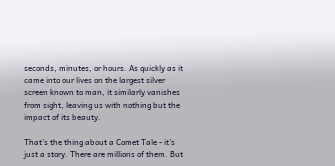seconds, minutes, or hours. As quickly as it came into our lives on the largest silver screen known to man, it similarly vanishes from sight, leaving us with nothing but the impact of its beauty.

That's the thing about a Comet Tale - it's just a story. There are millions of them. But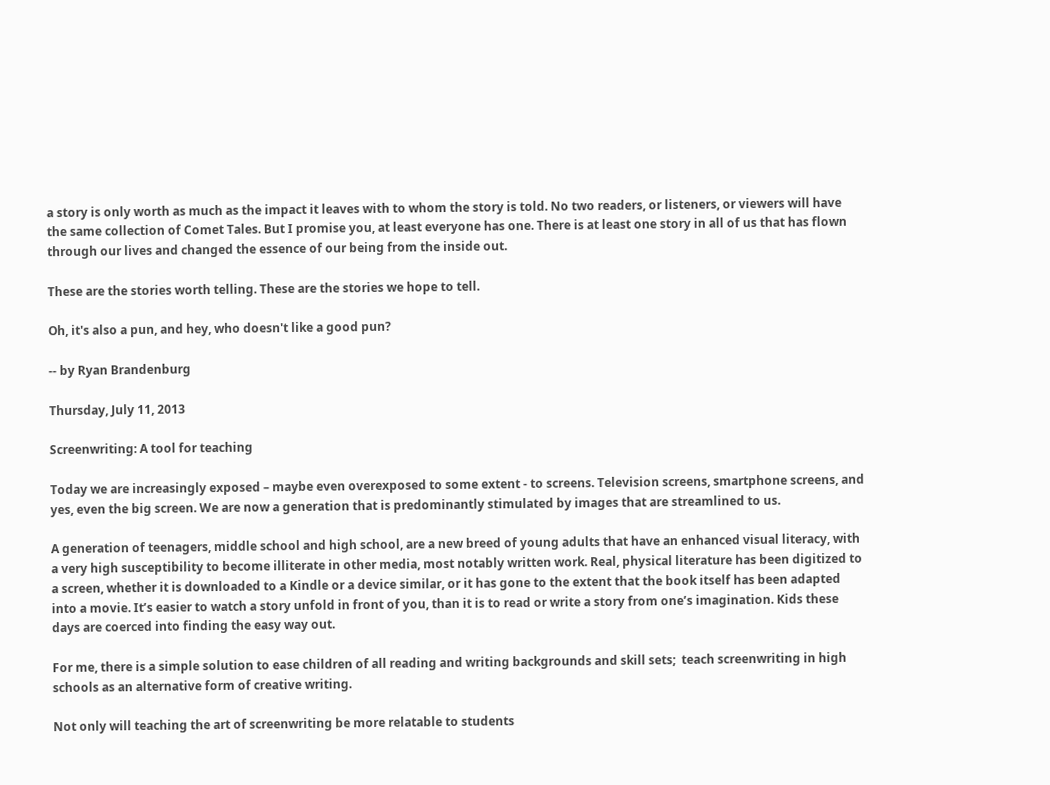a story is only worth as much as the impact it leaves with to whom the story is told. No two readers, or listeners, or viewers will have the same collection of Comet Tales. But I promise you, at least everyone has one. There is at least one story in all of us that has flown through our lives and changed the essence of our being from the inside out.

These are the stories worth telling. These are the stories we hope to tell.

Oh, it's also a pun, and hey, who doesn't like a good pun?

-- by Ryan Brandenburg

Thursday, July 11, 2013

Screenwriting: A tool for teaching

Today we are increasingly exposed – maybe even overexposed to some extent - to screens. Television screens, smartphone screens, and yes, even the big screen. We are now a generation that is predominantly stimulated by images that are streamlined to us.

A generation of teenagers, middle school and high school, are a new breed of young adults that have an enhanced visual literacy, with a very high susceptibility to become illiterate in other media, most notably written work. Real, physical literature has been digitized to a screen, whether it is downloaded to a Kindle or a device similar, or it has gone to the extent that the book itself has been adapted into a movie. It’s easier to watch a story unfold in front of you, than it is to read or write a story from one’s imagination. Kids these days are coerced into finding the easy way out.

For me, there is a simple solution to ease children of all reading and writing backgrounds and skill sets;  teach screenwriting in high schools as an alternative form of creative writing.

Not only will teaching the art of screenwriting be more relatable to students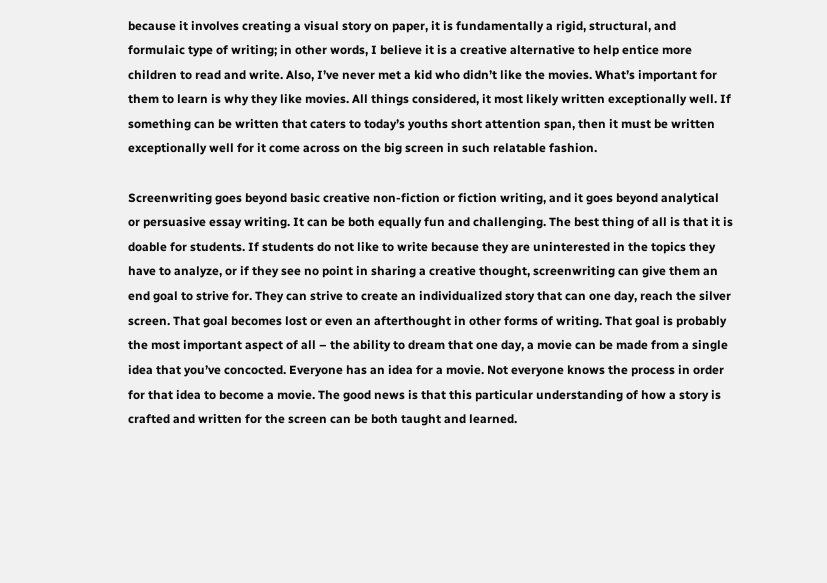because it involves creating a visual story on paper, it is fundamentally a rigid, structural, and formulaic type of writing; in other words, I believe it is a creative alternative to help entice more children to read and write. Also, I’ve never met a kid who didn’t like the movies. What’s important for them to learn is why they like movies. All things considered, it most likely written exceptionally well. If something can be written that caters to today’s youths short attention span, then it must be written exceptionally well for it come across on the big screen in such relatable fashion.

Screenwriting goes beyond basic creative non-fiction or fiction writing, and it goes beyond analytical or persuasive essay writing. It can be both equally fun and challenging. The best thing of all is that it is doable for students. If students do not like to write because they are uninterested in the topics they have to analyze, or if they see no point in sharing a creative thought, screenwriting can give them an end goal to strive for. They can strive to create an individualized story that can one day, reach the silver screen. That goal becomes lost or even an afterthought in other forms of writing. That goal is probably the most important aspect of all – the ability to dream that one day, a movie can be made from a single idea that you’ve concocted. Everyone has an idea for a movie. Not everyone knows the process in order for that idea to become a movie. The good news is that this particular understanding of how a story is crafted and written for the screen can be both taught and learned.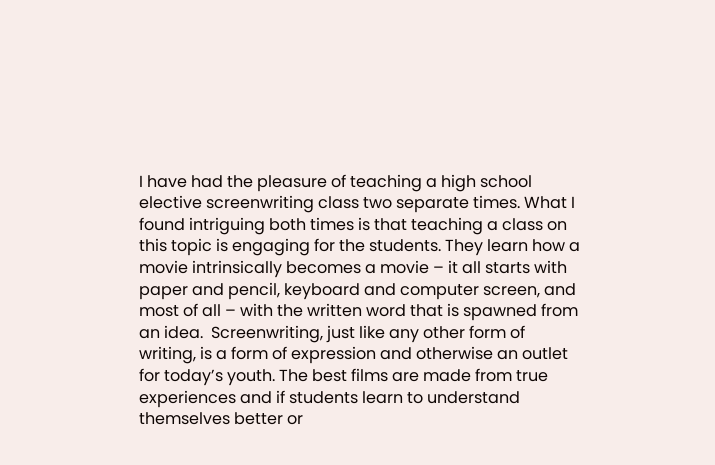I have had the pleasure of teaching a high school elective screenwriting class two separate times. What I found intriguing both times is that teaching a class on this topic is engaging for the students. They learn how a movie intrinsically becomes a movie – it all starts with paper and pencil, keyboard and computer screen, and most of all – with the written word that is spawned from an idea.  Screenwriting, just like any other form of writing, is a form of expression and otherwise an outlet for today’s youth. The best films are made from true experiences and if students learn to understand themselves better or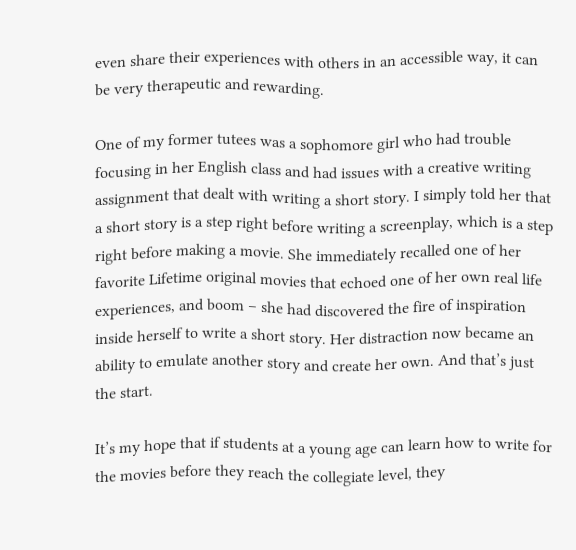even share their experiences with others in an accessible way, it can be very therapeutic and rewarding.

One of my former tutees was a sophomore girl who had trouble focusing in her English class and had issues with a creative writing assignment that dealt with writing a short story. I simply told her that a short story is a step right before writing a screenplay, which is a step right before making a movie. She immediately recalled one of her favorite Lifetime original movies that echoed one of her own real life experiences, and boom – she had discovered the fire of inspiration inside herself to write a short story. Her distraction now became an ability to emulate another story and create her own. And that’s just the start.

It’s my hope that if students at a young age can learn how to write for the movies before they reach the collegiate level, they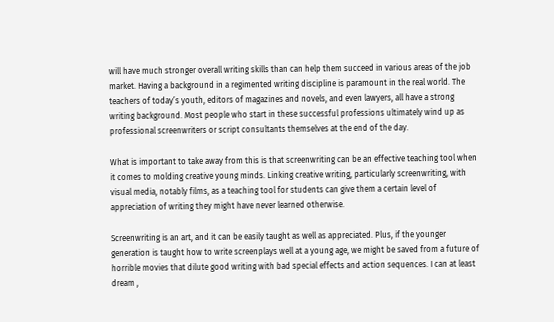will have much stronger overall writing skills than can help them succeed in various areas of the job market. Having a background in a regimented writing discipline is paramount in the real world. The teachers of today’s youth, editors of magazines and novels, and even lawyers, all have a strong writing background. Most people who start in these successful professions ultimately wind up as professional screenwriters or script consultants themselves at the end of the day.

What is important to take away from this is that screenwriting can be an effective teaching tool when it comes to molding creative young minds. Linking creative writing, particularly screenwriting, with visual media, notably films, as a teaching tool for students can give them a certain level of appreciation of writing they might have never learned otherwise.

Screenwriting is an art, and it can be easily taught as well as appreciated. Plus, if the younger generation is taught how to write screenplays well at a young age, we might be saved from a future of horrible movies that dilute good writing with bad special effects and action sequences. I can at least dream ,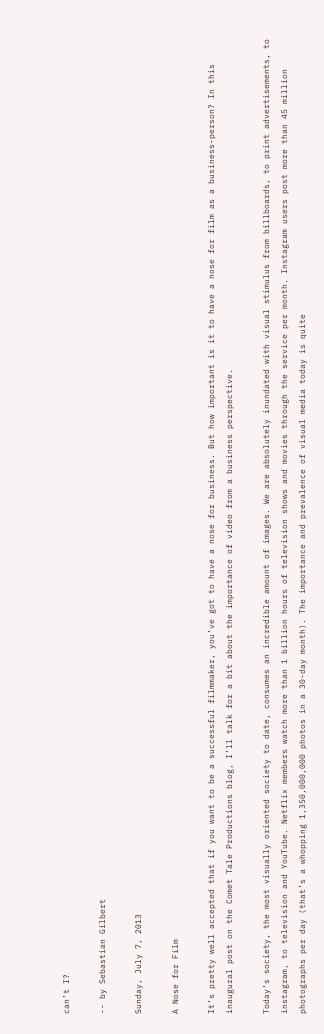can’t I?

-- by Sebastian Gilbert

Sunday, July 7, 2013

A Nose for Film

It’s pretty well accepted that if you want to be a successful filmmaker, you’ve got to have a nose for business. But how important is it to have a nose for film as a business-person? In this inaugural post on the Comet Tale Productions blog, I’ll talk for a bit about the importance of video from a business perspective.

Today’s society, the most visually oriented society to date, consumes an incredible amount of images. We are absolutely inundated with visual stimulus from billboards, to print advertisements, to instagram, to television and YouTube. Netflix members watch more than 1 billion hours of television shows and movies through the service per month. Instagram users post more than 45 million photographs per day (that’s a whopping 1,350,000,000 photos in a 30-day month). The importance and prevalence of visual media today is quite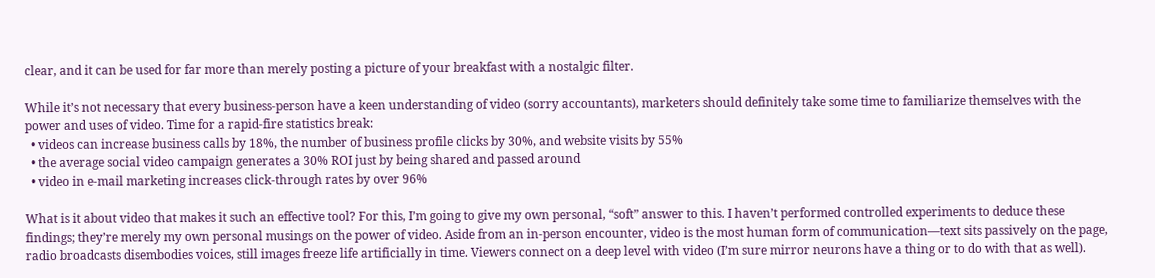clear, and it can be used for far more than merely posting a picture of your breakfast with a nostalgic filter.

While it’s not necessary that every business-person have a keen understanding of video (sorry accountants), marketers should definitely take some time to familiarize themselves with the power and uses of video. Time for a rapid-fire statistics break:
  • videos can increase business calls by 18%, the number of business profile clicks by 30%, and website visits by 55%
  • the average social video campaign generates a 30% ROI just by being shared and passed around
  • video in e-mail marketing increases click-through rates by over 96%

What is it about video that makes it such an effective tool? For this, I’m going to give my own personal, “soft” answer to this. I haven’t performed controlled experiments to deduce these findings; they’re merely my own personal musings on the power of video. Aside from an in-person encounter, video is the most human form of communication—text sits passively on the page, radio broadcasts disembodies voices, still images freeze life artificially in time. Viewers connect on a deep level with video (I’m sure mirror neurons have a thing or to do with that as well).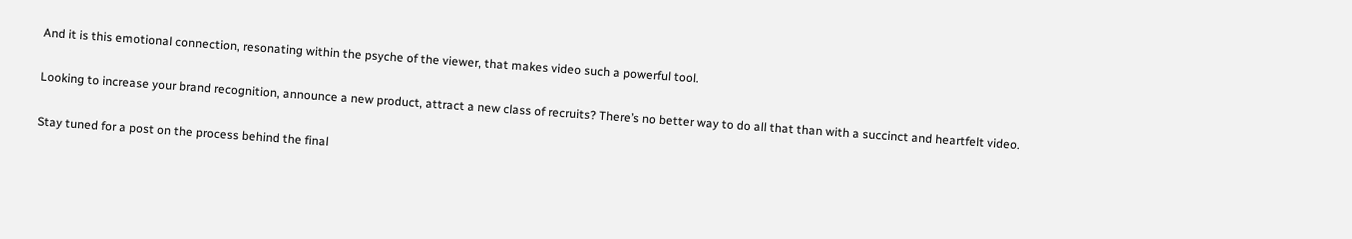And it is this emotional connection, resonating within the psyche of the viewer, that makes video such a powerful tool.

Looking to increase your brand recognition, announce a new product, attract a new class of recruits? There’s no better way to do all that than with a succinct and heartfelt video.

Stay tuned for a post on the process behind the final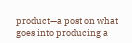product—a post on what goes into producing a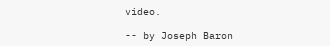video.

-- by Joseph Baron